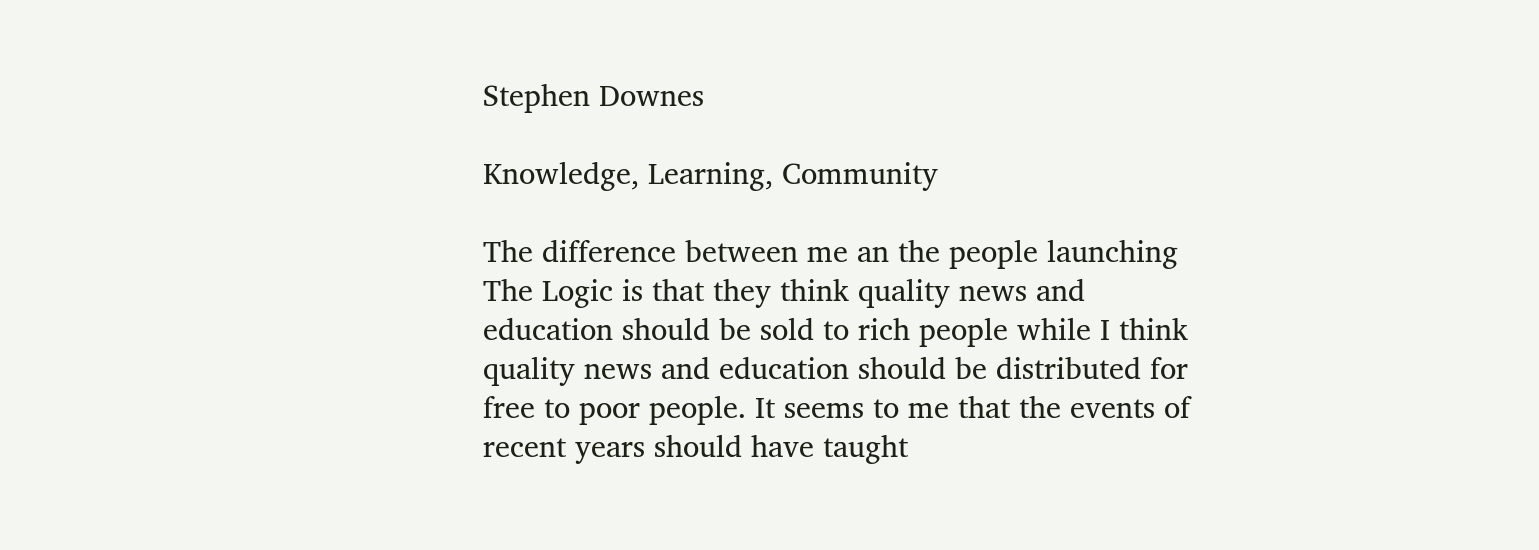Stephen Downes

Knowledge, Learning, Community

The difference between me an the people launching The Logic is that they think quality news and education should be sold to rich people while I think quality news and education should be distributed for free to poor people. It seems to me that the events of recent years should have taught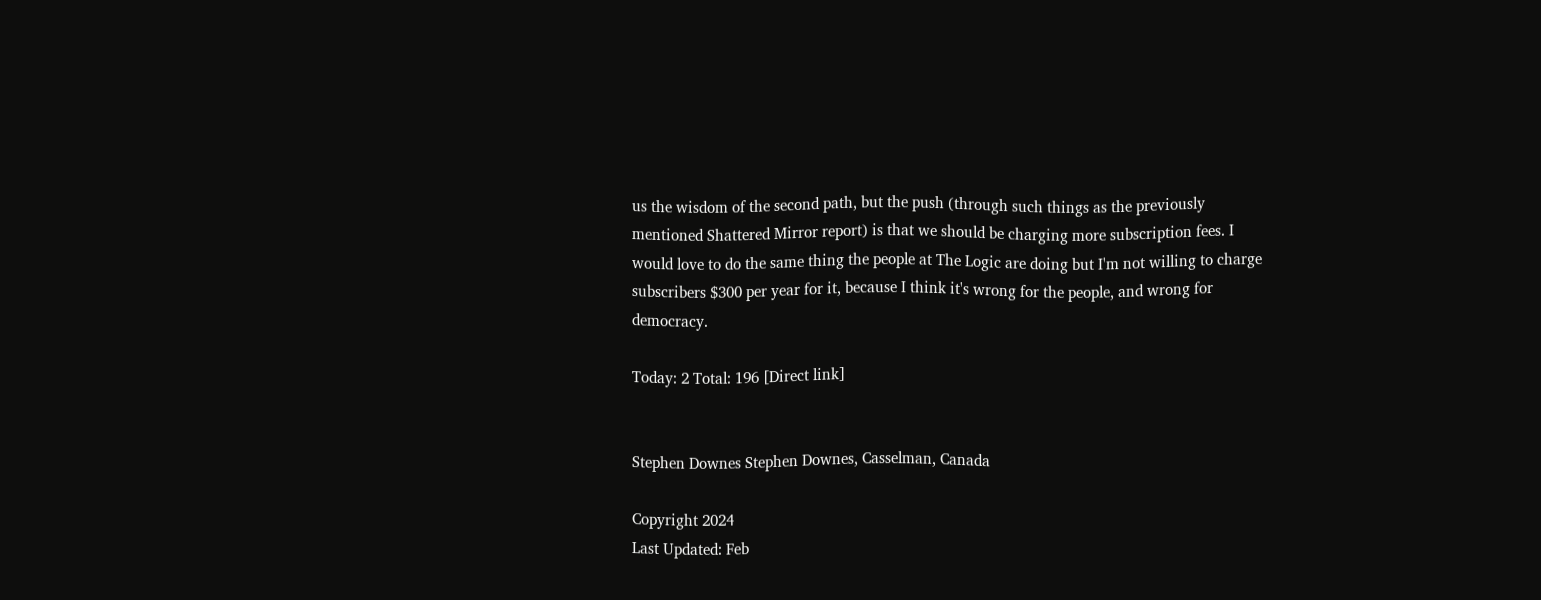us the wisdom of the second path, but the push (through such things as the previously mentioned Shattered Mirror report) is that we should be charging more subscription fees. I would love to do the same thing the people at The Logic are doing but I'm not willing to charge subscribers $300 per year for it, because I think it's wrong for the people, and wrong for democracy.

Today: 2 Total: 196 [Direct link]


Stephen Downes Stephen Downes, Casselman, Canada

Copyright 2024
Last Updated: Feb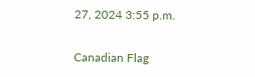27, 2024 3:55 p.m.

Canadian Flag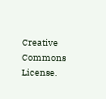Creative Commons License.